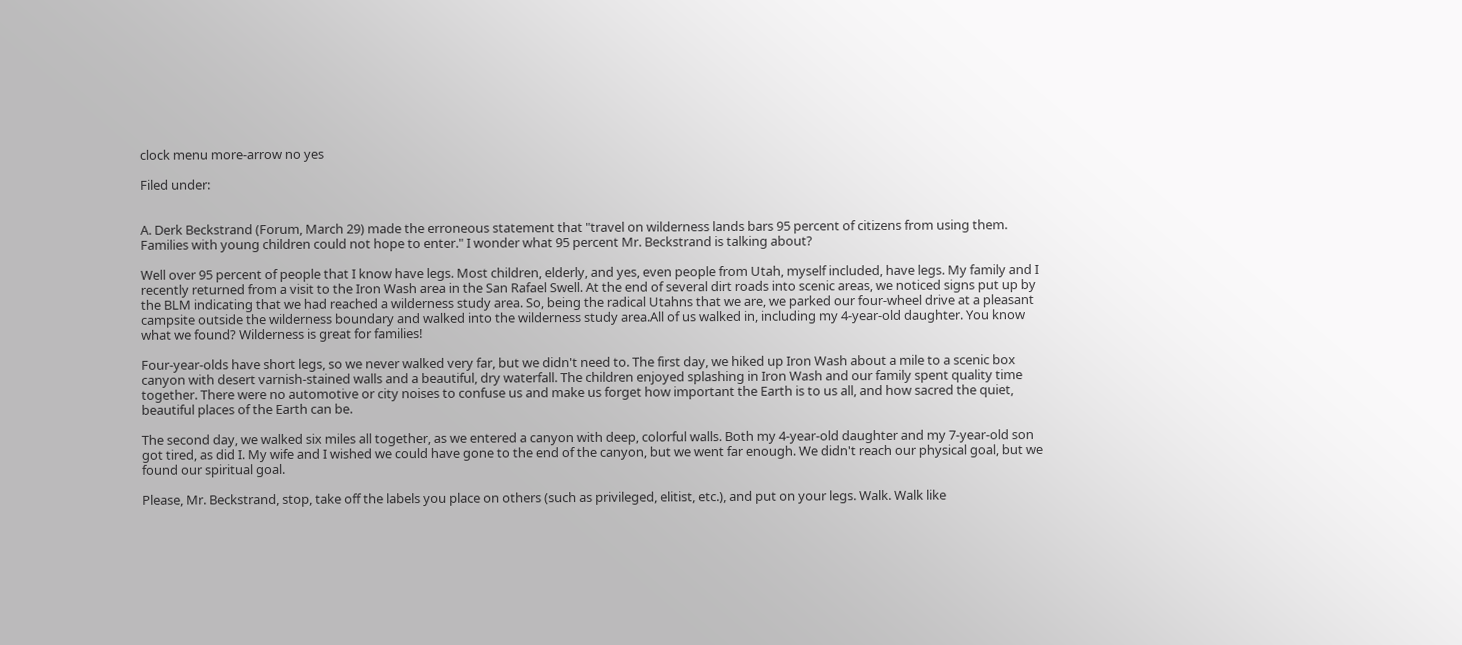clock menu more-arrow no yes

Filed under:


A. Derk Beckstrand (Forum, March 29) made the erroneous statement that "travel on wilderness lands bars 95 percent of citizens from using them. Families with young children could not hope to enter." I wonder what 95 percent Mr. Beckstrand is talking about?

Well over 95 percent of people that I know have legs. Most children, elderly, and yes, even people from Utah, myself included, have legs. My family and I recently returned from a visit to the Iron Wash area in the San Rafael Swell. At the end of several dirt roads into scenic areas, we noticed signs put up by the BLM indicating that we had reached a wilderness study area. So, being the radical Utahns that we are, we parked our four-wheel drive at a pleasant campsite outside the wilderness boundary and walked into the wilderness study area.All of us walked in, including my 4-year-old daughter. You know what we found? Wilderness is great for families!

Four-year-olds have short legs, so we never walked very far, but we didn't need to. The first day, we hiked up Iron Wash about a mile to a scenic box canyon with desert varnish-stained walls and a beautiful, dry waterfall. The children enjoyed splashing in Iron Wash and our family spent quality time together. There were no automotive or city noises to confuse us and make us forget how important the Earth is to us all, and how sacred the quiet, beautiful places of the Earth can be.

The second day, we walked six miles all together, as we entered a canyon with deep, colorful walls. Both my 4-year-old daughter and my 7-year-old son got tired, as did I. My wife and I wished we could have gone to the end of the canyon, but we went far enough. We didn't reach our physical goal, but we found our spiritual goal.

Please, Mr. Beckstrand, stop, take off the labels you place on others (such as privileged, elitist, etc.), and put on your legs. Walk. Walk like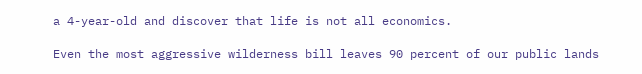a 4-year-old and discover that life is not all economics.

Even the most aggressive wilderness bill leaves 90 percent of our public lands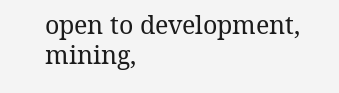open to development, mining,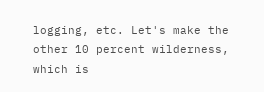logging, etc. Let's make the other 10 percent wilderness, which is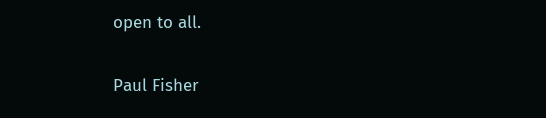open to all.

Paul Fisher